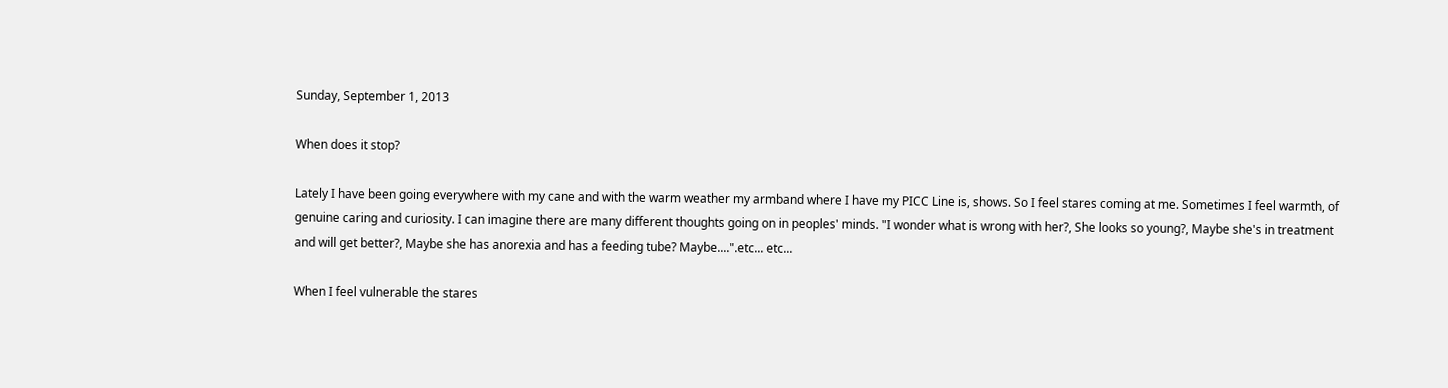Sunday, September 1, 2013

When does it stop?

Lately I have been going everywhere with my cane and with the warm weather my armband where I have my PICC Line is, shows. So I feel stares coming at me. Sometimes I feel warmth, of genuine caring and curiosity. I can imagine there are many different thoughts going on in peoples' minds. "I wonder what is wrong with her?, She looks so young?, Maybe she's in treatment and will get better?, Maybe she has anorexia and has a feeding tube? Maybe....".etc... etc...

When I feel vulnerable the stares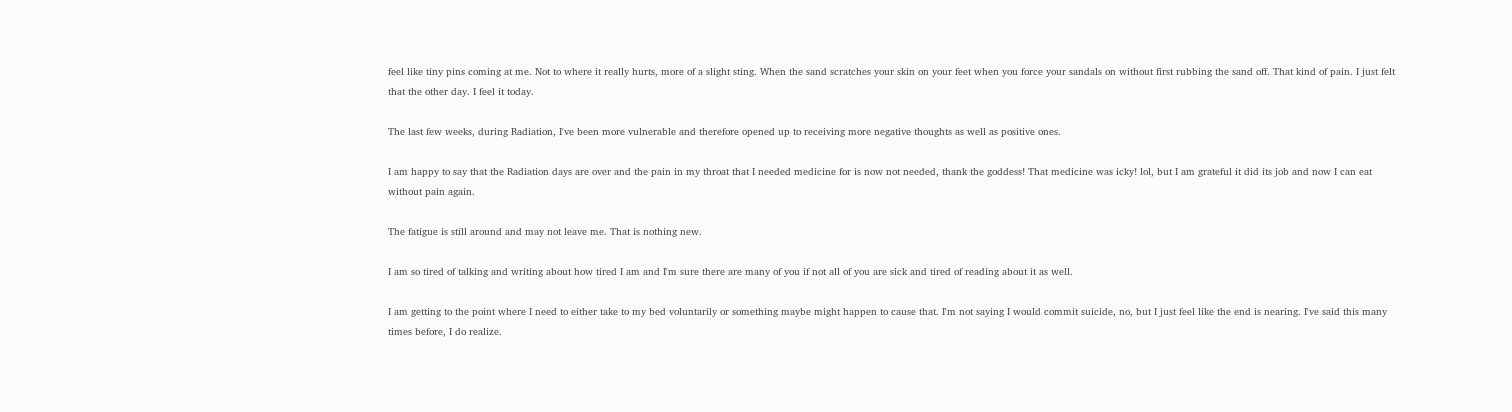feel like tiny pins coming at me. Not to where it really hurts, more of a slight sting. When the sand scratches your skin on your feet when you force your sandals on without first rubbing the sand off. That kind of pain. I just felt that the other day. I feel it today.

The last few weeks, during Radiation, I've been more vulnerable and therefore opened up to receiving more negative thoughts as well as positive ones.

I am happy to say that the Radiation days are over and the pain in my throat that I needed medicine for is now not needed, thank the goddess! That medicine was icky! lol, but I am grateful it did its job and now I can eat without pain again.

The fatigue is still around and may not leave me. That is nothing new.

I am so tired of talking and writing about how tired I am and I'm sure there are many of you if not all of you are sick and tired of reading about it as well.

I am getting to the point where I need to either take to my bed voluntarily or something maybe might happen to cause that. I'm not saying I would commit suicide, no, but I just feel like the end is nearing. I've said this many times before, I do realize.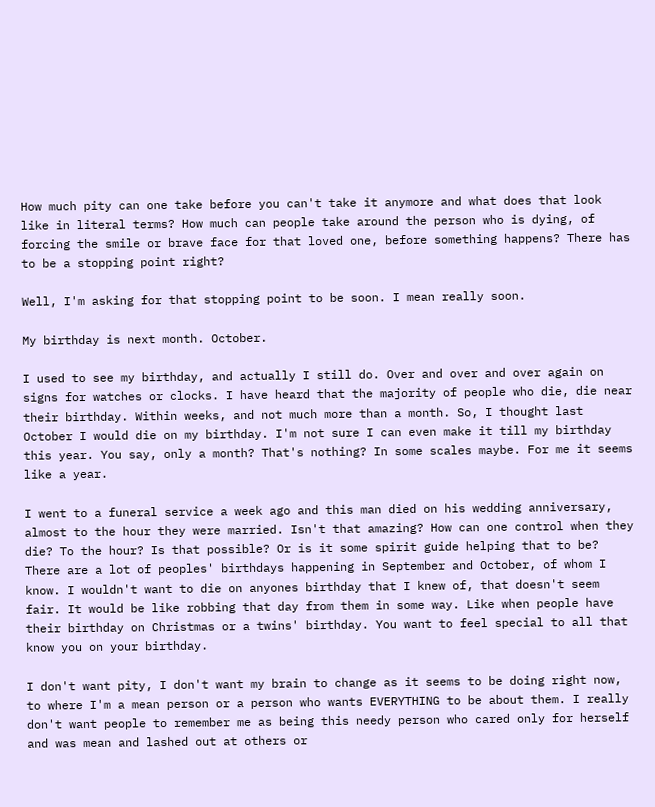How much pity can one take before you can't take it anymore and what does that look like in literal terms? How much can people take around the person who is dying, of forcing the smile or brave face for that loved one, before something happens? There has to be a stopping point right?

Well, I'm asking for that stopping point to be soon. I mean really soon.

My birthday is next month. October.

I used to see my birthday, and actually I still do. Over and over and over again on signs for watches or clocks. I have heard that the majority of people who die, die near their birthday. Within weeks, and not much more than a month. So, I thought last October I would die on my birthday. I'm not sure I can even make it till my birthday this year. You say, only a month? That's nothing? In some scales maybe. For me it seems like a year.

I went to a funeral service a week ago and this man died on his wedding anniversary, almost to the hour they were married. Isn't that amazing? How can one control when they die? To the hour? Is that possible? Or is it some spirit guide helping that to be? There are a lot of peoples' birthdays happening in September and October, of whom I know. I wouldn't want to die on anyones birthday that I knew of, that doesn't seem fair. It would be like robbing that day from them in some way. Like when people have their birthday on Christmas or a twins' birthday. You want to feel special to all that know you on your birthday.

I don't want pity, I don't want my brain to change as it seems to be doing right now, to where I'm a mean person or a person who wants EVERYTHING to be about them. I really don't want people to remember me as being this needy person who cared only for herself and was mean and lashed out at others or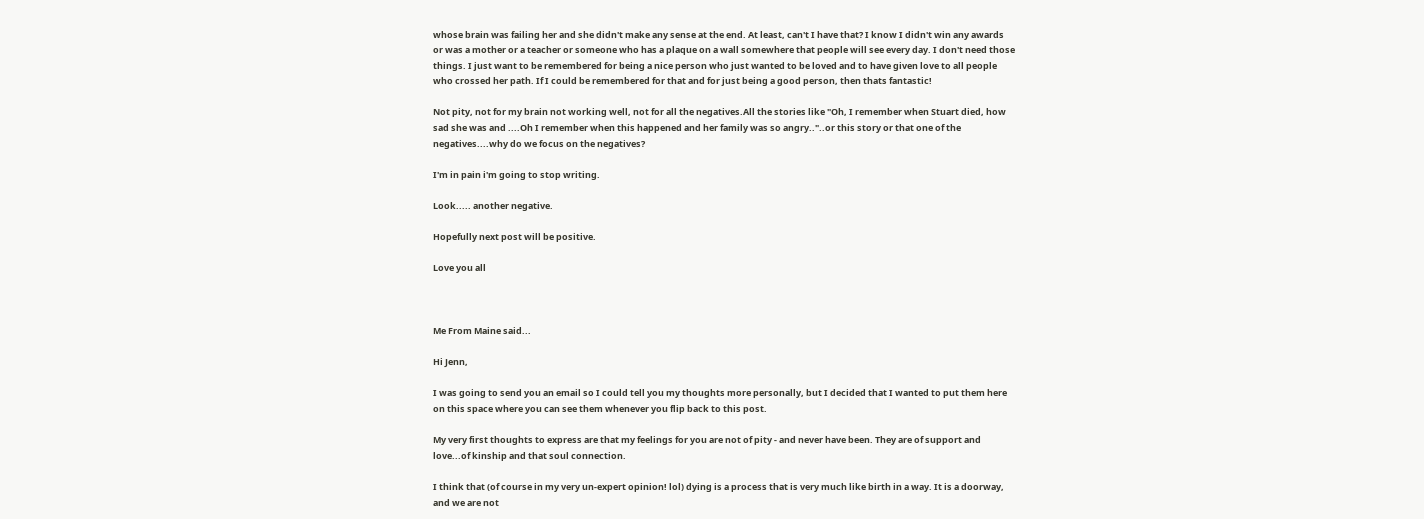whose brain was failing her and she didn't make any sense at the end. At least, can't I have that? I know I didn't win any awards or was a mother or a teacher or someone who has a plaque on a wall somewhere that people will see every day. I don't need those things. I just want to be remembered for being a nice person who just wanted to be loved and to have given love to all people who crossed her path. If I could be remembered for that and for just being a good person, then thats fantastic!

Not pity, not for my brain not working well, not for all the negatives.All the stories like "Oh, I remember when Stuart died, how sad she was and ....Oh I remember when this happened and her family was so angry.."..or this story or that one of the negatives....why do we focus on the negatives?

I'm in pain i'm going to stop writing.

Look..... another negative.

Hopefully next post will be positive.

Love you all



Me From Maine said...

Hi Jenn,

I was going to send you an email so I could tell you my thoughts more personally, but I decided that I wanted to put them here on this space where you can see them whenever you flip back to this post.

My very first thoughts to express are that my feelings for you are not of pity - and never have been. They are of support and love...of kinship and that soul connection.

I think that (of course in my very un-expert opinion! lol) dying is a process that is very much like birth in a way. It is a doorway, and we are not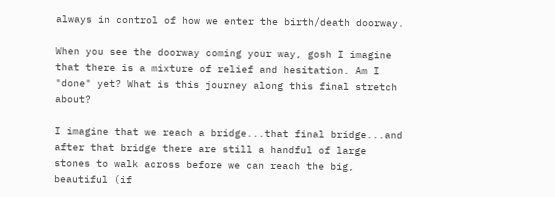always in control of how we enter the birth/death doorway.

When you see the doorway coming your way, gosh I imagine that there is a mixture of relief and hesitation. Am I "done" yet? What is this journey along this final stretch about?

I imagine that we reach a bridge...that final bridge...and after that bridge there are still a handful of large stones to walk across before we can reach the big, beautiful (if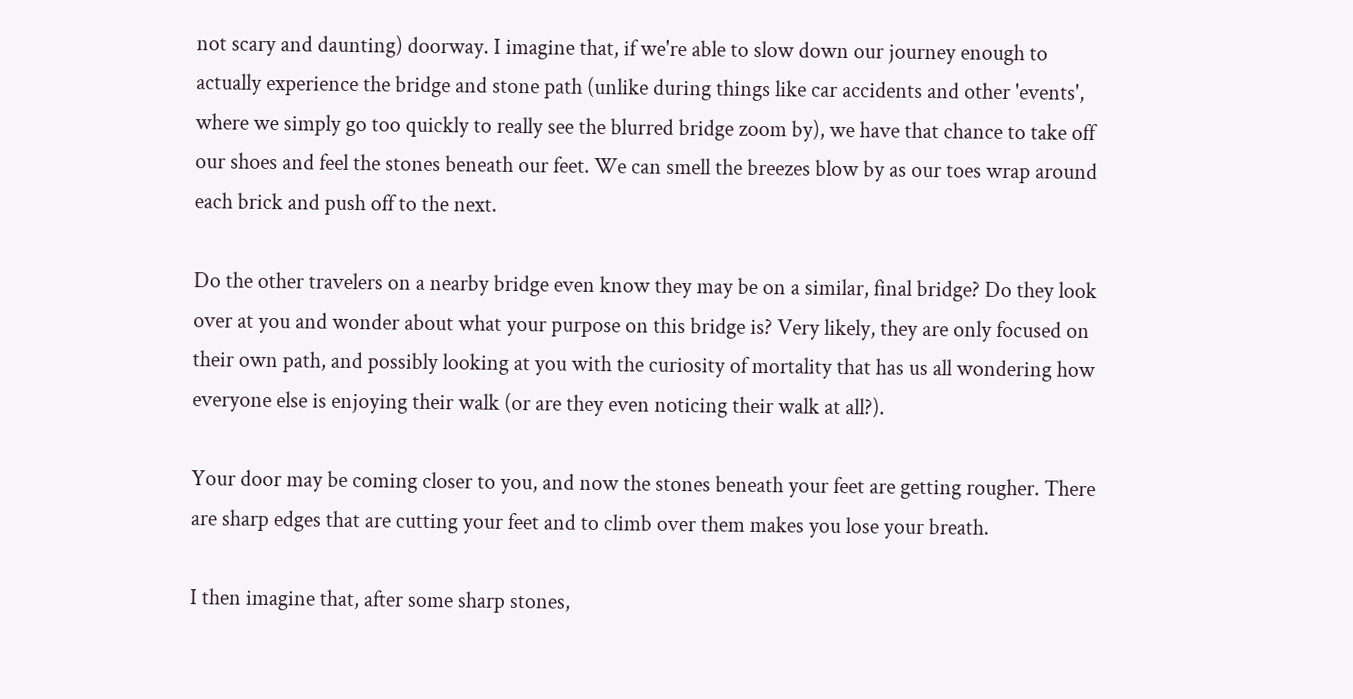not scary and daunting) doorway. I imagine that, if we're able to slow down our journey enough to actually experience the bridge and stone path (unlike during things like car accidents and other 'events', where we simply go too quickly to really see the blurred bridge zoom by), we have that chance to take off our shoes and feel the stones beneath our feet. We can smell the breezes blow by as our toes wrap around each brick and push off to the next.

Do the other travelers on a nearby bridge even know they may be on a similar, final bridge? Do they look over at you and wonder about what your purpose on this bridge is? Very likely, they are only focused on their own path, and possibly looking at you with the curiosity of mortality that has us all wondering how everyone else is enjoying their walk (or are they even noticing their walk at all?).

Your door may be coming closer to you, and now the stones beneath your feet are getting rougher. There are sharp edges that are cutting your feet and to climb over them makes you lose your breath.

I then imagine that, after some sharp stones,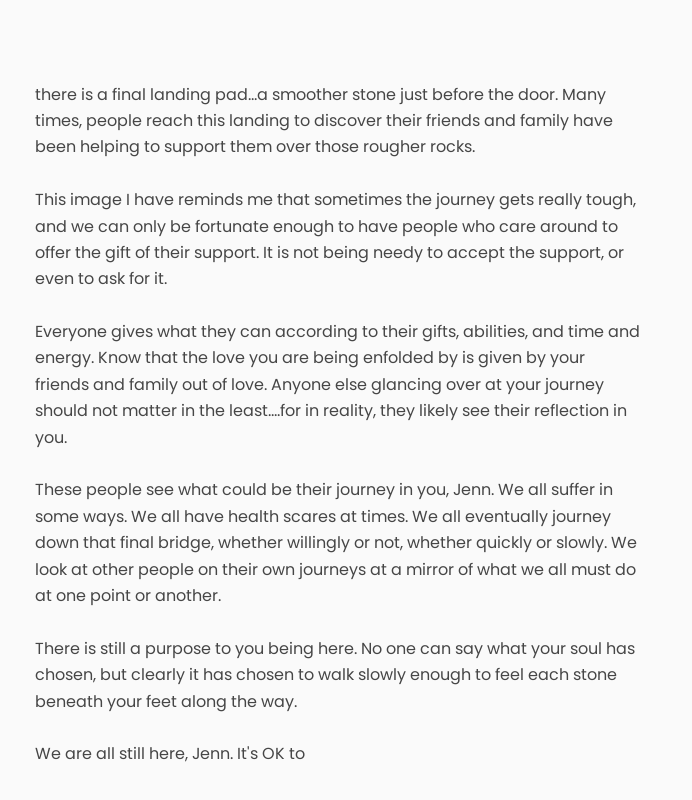there is a final landing pad...a smoother stone just before the door. Many times, people reach this landing to discover their friends and family have been helping to support them over those rougher rocks.

This image I have reminds me that sometimes the journey gets really tough, and we can only be fortunate enough to have people who care around to offer the gift of their support. It is not being needy to accept the support, or even to ask for it.

Everyone gives what they can according to their gifts, abilities, and time and energy. Know that the love you are being enfolded by is given by your friends and family out of love. Anyone else glancing over at your journey should not matter in the least....for in reality, they likely see their reflection in you.

These people see what could be their journey in you, Jenn. We all suffer in some ways. We all have health scares at times. We all eventually journey down that final bridge, whether willingly or not, whether quickly or slowly. We look at other people on their own journeys at a mirror of what we all must do at one point or another.

There is still a purpose to you being here. No one can say what your soul has chosen, but clearly it has chosen to walk slowly enough to feel each stone beneath your feet along the way.

We are all still here, Jenn. It's OK to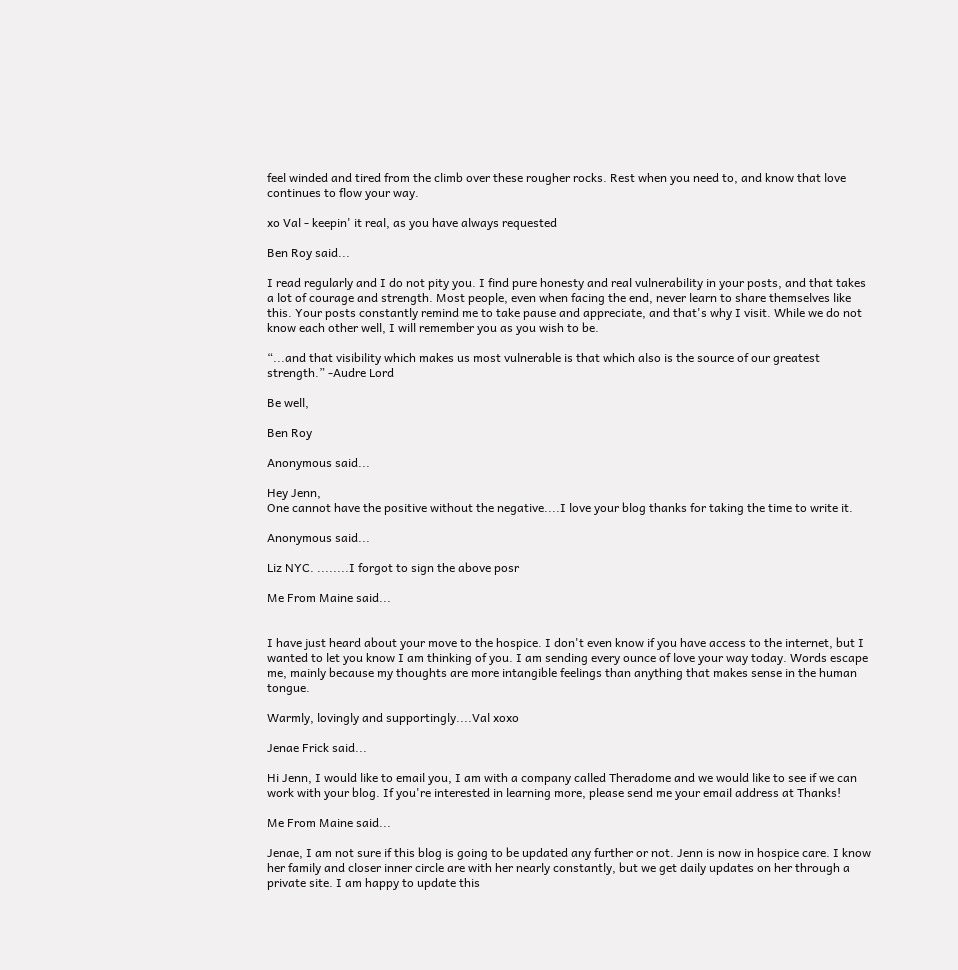feel winded and tired from the climb over these rougher rocks. Rest when you need to, and know that love continues to flow your way.

xo Val - keepin' it real, as you have always requested

Ben Roy said...

I read regularly and I do not pity you. I find pure honesty and real vulnerability in your posts, and that takes a lot of courage and strength. Most people, even when facing the end, never learn to share themselves like this. Your posts constantly remind me to take pause and appreciate, and that's why I visit. While we do not know each other well, I will remember you as you wish to be.

“...and that visibility which makes us most vulnerable is that which also is the source of our greatest strength.” -Audre Lord

Be well,

Ben Roy

Anonymous said...

Hey Jenn,
One cannot have the positive without the negative....I love your blog thanks for taking the time to write it.

Anonymous said...

Liz NYC. ........I forgot to sign the above posr

Me From Maine said...


I have just heard about your move to the hospice. I don't even know if you have access to the internet, but I wanted to let you know I am thinking of you. I am sending every ounce of love your way today. Words escape me, mainly because my thoughts are more intangible feelings than anything that makes sense in the human tongue.

Warmly, lovingly and supportingly....Val xoxo

Jenae Frick said...

Hi Jenn, I would like to email you, I am with a company called Theradome and we would like to see if we can work with your blog. If you're interested in learning more, please send me your email address at Thanks!

Me From Maine said...

Jenae, I am not sure if this blog is going to be updated any further or not. Jenn is now in hospice care. I know her family and closer inner circle are with her nearly constantly, but we get daily updates on her through a private site. I am happy to update this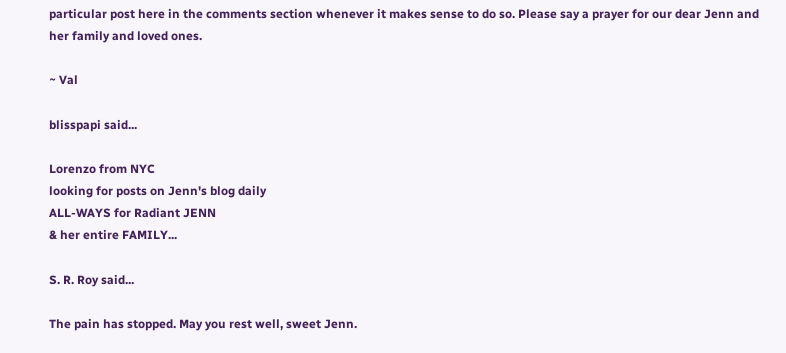particular post here in the comments section whenever it makes sense to do so. Please say a prayer for our dear Jenn and her family and loved ones.

~ Val

blisspapi said...

Lorenzo from NYC
looking for posts on Jenn's blog daily
ALL-WAYS for Radiant JENN
& her entire FAMILY...

S. R. Roy said...

The pain has stopped. May you rest well, sweet Jenn.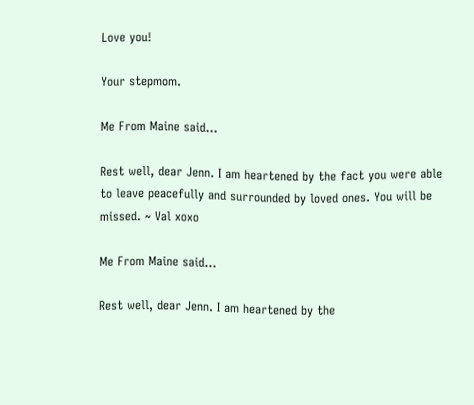Love you!

Your stepmom.

Me From Maine said...

Rest well, dear Jenn. I am heartened by the fact you were able to leave peacefully and surrounded by loved ones. You will be missed. ~ Val xoxo

Me From Maine said...

Rest well, dear Jenn. I am heartened by the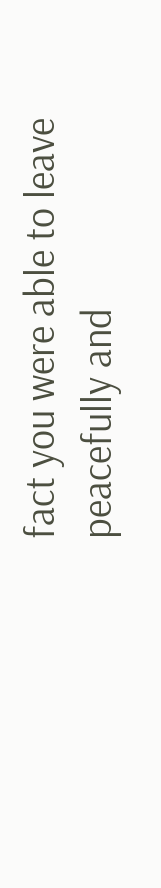fact you were able to leave peacefully and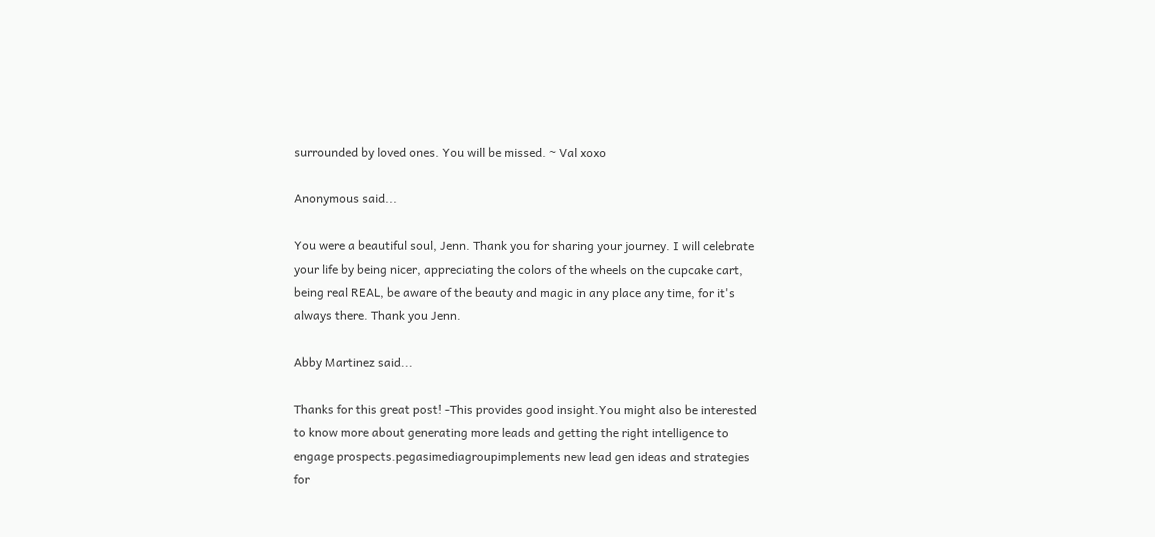surrounded by loved ones. You will be missed. ~ Val xoxo

Anonymous said...

You were a beautiful soul, Jenn. Thank you for sharing your journey. I will celebrate your life by being nicer, appreciating the colors of the wheels on the cupcake cart, being real REAL, be aware of the beauty and magic in any place any time, for it's always there. Thank you Jenn.

Abby Martinez said...

Thanks for this great post! -This provides good insight.You might also be interested to know more about generating more leads and getting the right intelligence to engage prospects.pegasimediagroupimplements new lead gen ideas and strategies for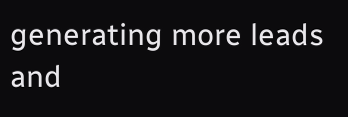generating more leads and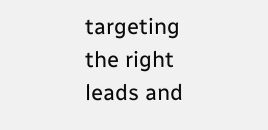targeting the right leads and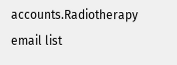accounts.Radiotherapy email list